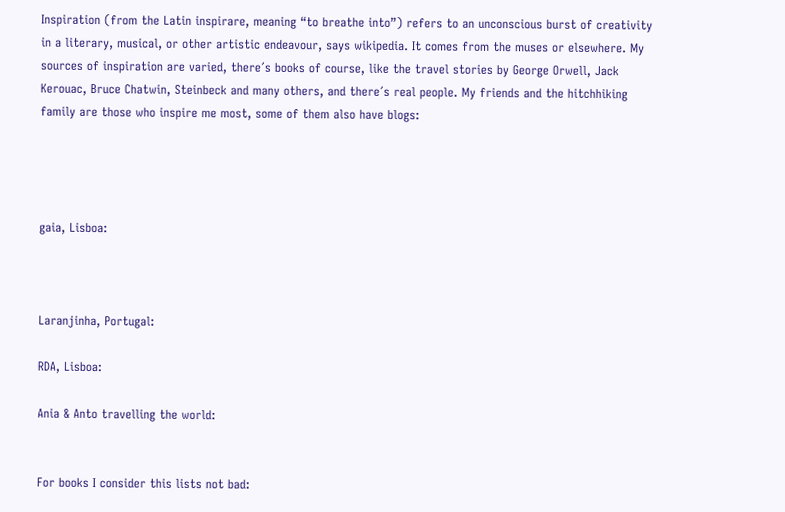Inspiration (from the Latin inspirare, meaning “to breathe into”) refers to an unconscious burst of creativity  in a literary, musical, or other artistic endeavour, says wikipedia. It comes from the muses or elsewhere. My sources of inspiration are varied, there´s books of course, like the travel stories by George Orwell, Jack Kerouac, Bruce Chatwin, Steinbeck and many others, and there´s real people. My friends and the hitchhiking family are those who inspire me most, some of them also have blogs:




gaia, Lisboa:



Laranjinha, Portugal:

RDA, Lisboa:

Ania & Anto travelling the world:


For books I consider this lists not bad: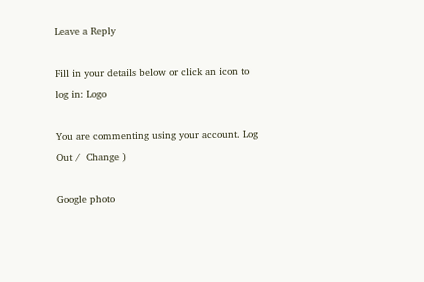Leave a Reply

Fill in your details below or click an icon to log in: Logo

You are commenting using your account. Log Out /  Change )

Google photo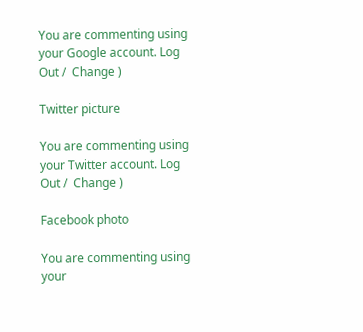You are commenting using your Google account. Log Out /  Change )

Twitter picture

You are commenting using your Twitter account. Log Out /  Change )

Facebook photo

You are commenting using your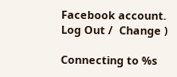Facebook account. Log Out /  Change )

Connecting to %s